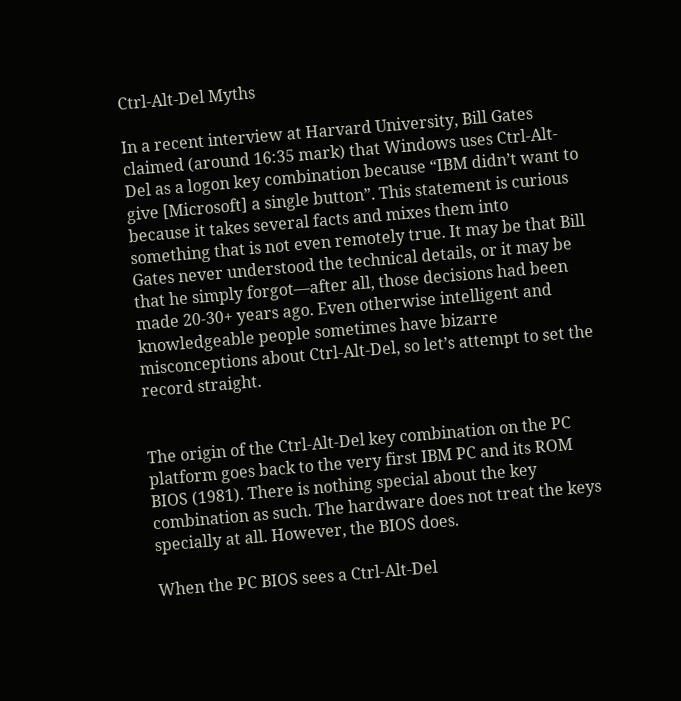Ctrl-Alt-Del Myths

In a recent interview at Harvard University, Bill Gates claimed (around 16:35 mark) that Windows uses Ctrl-Alt-Del as a logon key combination because “IBM didn’t want to give [Microsoft] a single button”. This statement is curious because it takes several facts and mixes them into something that is not even remotely true. It may be that Bill Gates never understood the technical details, or it may be that he simply forgot—after all, those decisions had been made 20-30+ years ago. Even otherwise intelligent and knowledgeable people sometimes have bizarre misconceptions about Ctrl-Alt-Del, so let’s attempt to set the record straight.


The origin of the Ctrl-Alt-Del key combination on the PC platform goes back to the very first IBM PC and its ROM BIOS (1981). There is nothing special about the key combination as such. The hardware does not treat the keys specially at all. However, the BIOS does.

When the PC BIOS sees a Ctrl-Alt-Del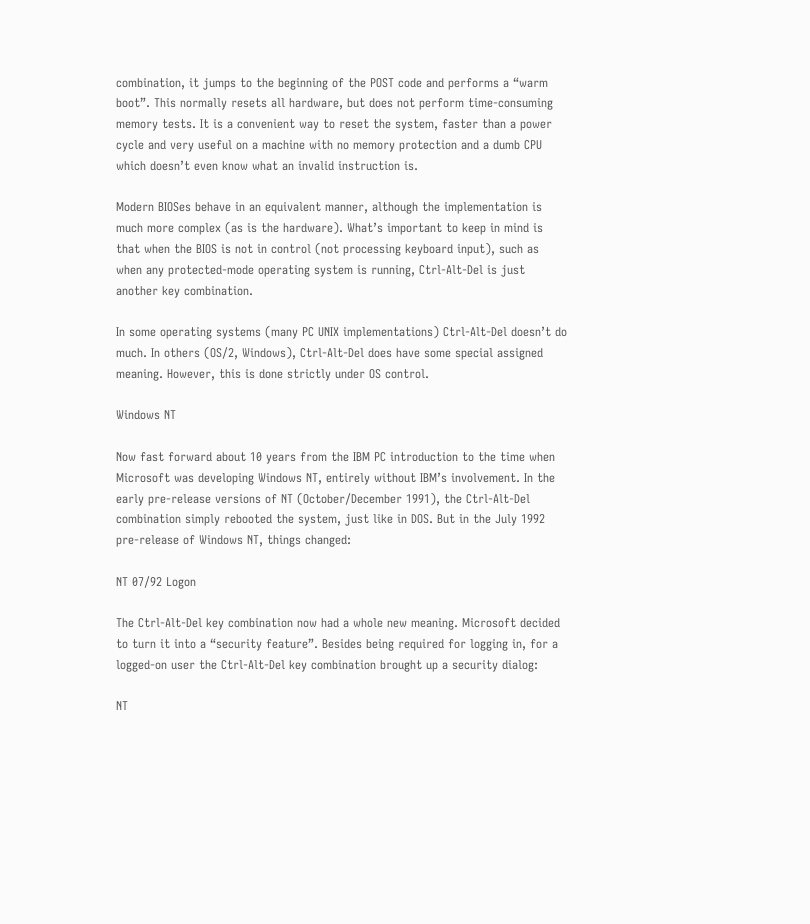combination, it jumps to the beginning of the POST code and performs a “warm boot”. This normally resets all hardware, but does not perform time-consuming memory tests. It is a convenient way to reset the system, faster than a power cycle and very useful on a machine with no memory protection and a dumb CPU which doesn’t even know what an invalid instruction is.

Modern BIOSes behave in an equivalent manner, although the implementation is much more complex (as is the hardware). What’s important to keep in mind is that when the BIOS is not in control (not processing keyboard input), such as when any protected-mode operating system is running, Ctrl-Alt-Del is just another key combination.

In some operating systems (many PC UNIX implementations) Ctrl-Alt-Del doesn’t do much. In others (OS/2, Windows), Ctrl-Alt-Del does have some special assigned meaning. However, this is done strictly under OS control.

Windows NT

Now fast forward about 10 years from the IBM PC introduction to the time when Microsoft was developing Windows NT, entirely without IBM’s involvement. In the early pre-release versions of NT (October/December 1991), the Ctrl-Alt-Del combination simply rebooted the system, just like in DOS. But in the July 1992 pre-release of Windows NT, things changed:

NT 07/92 Logon

The Ctrl-Alt-Del key combination now had a whole new meaning. Microsoft decided to turn it into a “security feature”. Besides being required for logging in, for a logged-on user the Ctrl-Alt-Del key combination brought up a security dialog:

NT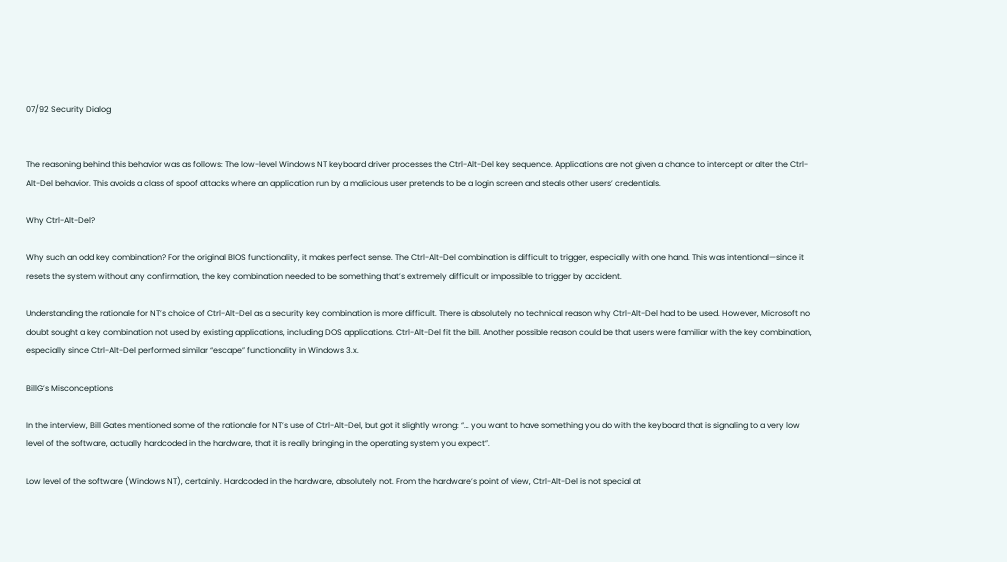07/92 Security Dialog


The reasoning behind this behavior was as follows: The low-level Windows NT keyboard driver processes the Ctrl-Alt-Del key sequence. Applications are not given a chance to intercept or alter the Ctrl-Alt-Del behavior. This avoids a class of spoof attacks where an application run by a malicious user pretends to be a login screen and steals other users’ credentials.

Why Ctrl-Alt-Del?

Why such an odd key combination? For the original BIOS functionality, it makes perfect sense. The Ctrl-Alt-Del combination is difficult to trigger, especially with one hand. This was intentional—since it resets the system without any confirmation, the key combination needed to be something that’s extremely difficult or impossible to trigger by accident.

Understanding the rationale for NT’s choice of Ctrl-Alt-Del as a security key combination is more difficult. There is absolutely no technical reason why Ctrl-Alt-Del had to be used. However, Microsoft no doubt sought a key combination not used by existing applications, including DOS applications. Ctrl-Alt-Del fit the bill. Another possible reason could be that users were familiar with the key combination, especially since Ctrl-Alt-Del performed similar “escape” functionality in Windows 3.x.

BillG’s Misconceptions

In the interview, Bill Gates mentioned some of the rationale for NT’s use of Ctrl-Alt-Del, but got it slightly wrong: “… you want to have something you do with the keyboard that is signaling to a very low level of the software, actually hardcoded in the hardware, that it is really bringing in the operating system you expect”.

Low level of the software (Windows NT), certainly. Hardcoded in the hardware, absolutely not. From the hardware’s point of view, Ctrl-Alt-Del is not special at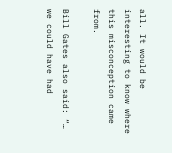all. It would be interesting to know where this misconception came from.

Bill Gates also said: “… we could have had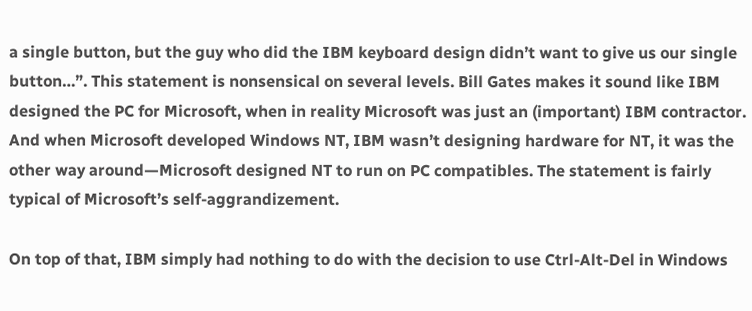a single button, but the guy who did the IBM keyboard design didn’t want to give us our single button…”. This statement is nonsensical on several levels. Bill Gates makes it sound like IBM designed the PC for Microsoft, when in reality Microsoft was just an (important) IBM contractor. And when Microsoft developed Windows NT, IBM wasn’t designing hardware for NT, it was the other way around—Microsoft designed NT to run on PC compatibles. The statement is fairly typical of Microsoft’s self-aggrandizement.

On top of that, IBM simply had nothing to do with the decision to use Ctrl-Alt-Del in Windows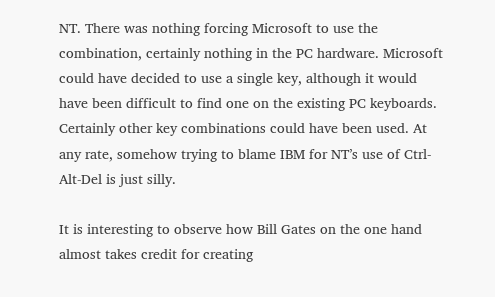NT. There was nothing forcing Microsoft to use the combination, certainly nothing in the PC hardware. Microsoft could have decided to use a single key, although it would have been difficult to find one on the existing PC keyboards. Certainly other key combinations could have been used. At any rate, somehow trying to blame IBM for NT’s use of Ctrl-Alt-Del is just silly.

It is interesting to observe how Bill Gates on the one hand almost takes credit for creating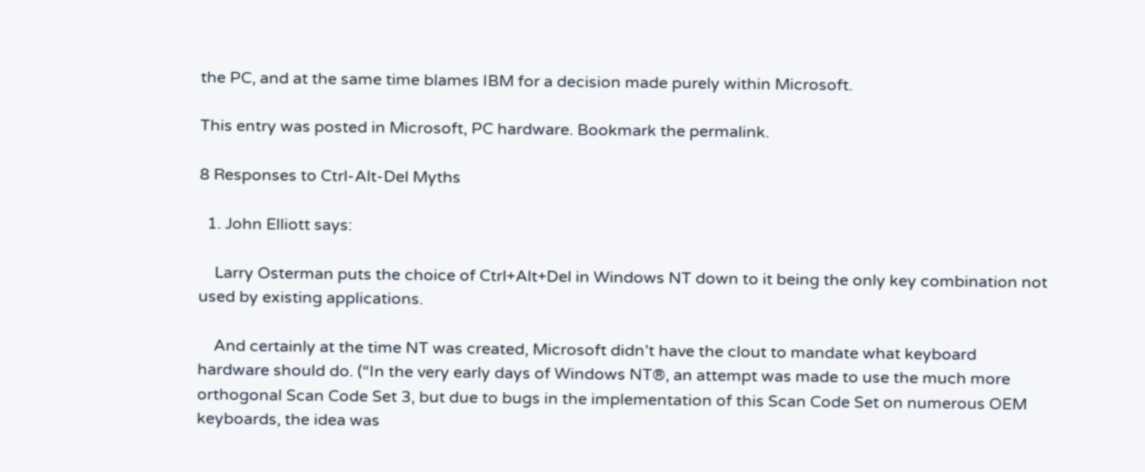the PC, and at the same time blames IBM for a decision made purely within Microsoft.

This entry was posted in Microsoft, PC hardware. Bookmark the permalink.

8 Responses to Ctrl-Alt-Del Myths

  1. John Elliott says:

    Larry Osterman puts the choice of Ctrl+Alt+Del in Windows NT down to it being the only key combination not used by existing applications.

    And certainly at the time NT was created, Microsoft didn’t have the clout to mandate what keyboard hardware should do. (“In the very early days of Windows NT®, an attempt was made to use the much more orthogonal Scan Code Set 3, but due to bugs in the implementation of this Scan Code Set on numerous OEM keyboards, the idea was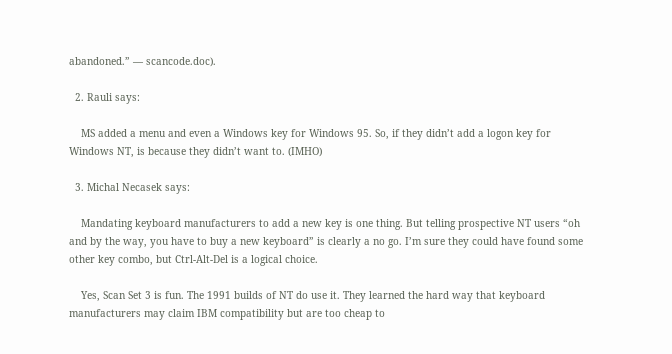abandoned.” — scancode.doc).

  2. Rauli says:

    MS added a menu and even a Windows key for Windows 95. So, if they didn’t add a logon key for Windows NT, is because they didn’t want to. (IMHO)

  3. Michal Necasek says:

    Mandating keyboard manufacturers to add a new key is one thing. But telling prospective NT users “oh and by the way, you have to buy a new keyboard” is clearly a no go. I’m sure they could have found some other key combo, but Ctrl-Alt-Del is a logical choice.

    Yes, Scan Set 3 is fun. The 1991 builds of NT do use it. They learned the hard way that keyboard manufacturers may claim IBM compatibility but are too cheap to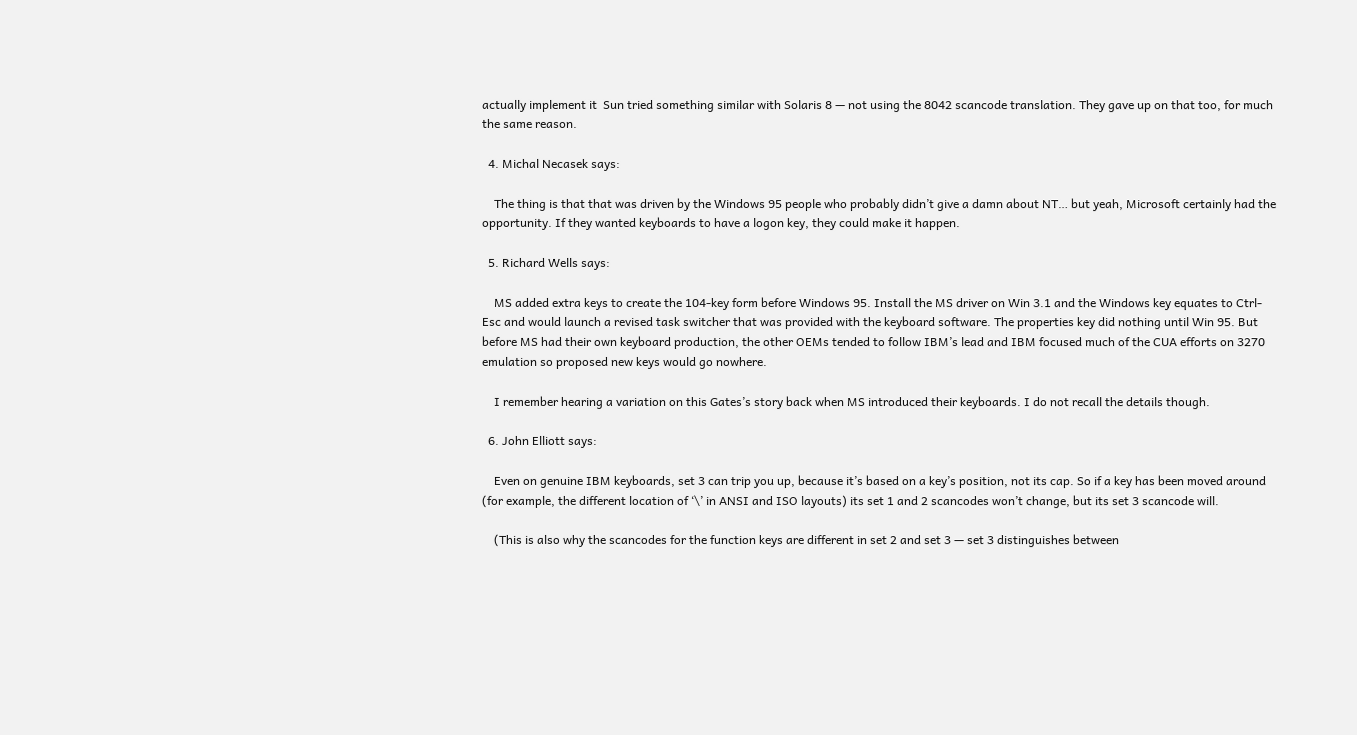actually implement it  Sun tried something similar with Solaris 8 — not using the 8042 scancode translation. They gave up on that too, for much the same reason.

  4. Michal Necasek says:

    The thing is that that was driven by the Windows 95 people who probably didn’t give a damn about NT… but yeah, Microsoft certainly had the opportunity. If they wanted keyboards to have a logon key, they could make it happen.

  5. Richard Wells says:

    MS added extra keys to create the 104-key form before Windows 95. Install the MS driver on Win 3.1 and the Windows key equates to Ctrl-Esc and would launch a revised task switcher that was provided with the keyboard software. The properties key did nothing until Win 95. But before MS had their own keyboard production, the other OEMs tended to follow IBM’s lead and IBM focused much of the CUA efforts on 3270 emulation so proposed new keys would go nowhere.

    I remember hearing a variation on this Gates’s story back when MS introduced their keyboards. I do not recall the details though.

  6. John Elliott says:

    Even on genuine IBM keyboards, set 3 can trip you up, because it’s based on a key’s position, not its cap. So if a key has been moved around (for example, the different location of ‘\’ in ANSI and ISO layouts) its set 1 and 2 scancodes won’t change, but its set 3 scancode will.

    (This is also why the scancodes for the function keys are different in set 2 and set 3 — set 3 distinguishes between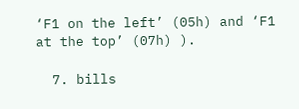‘F1 on the left’ (05h) and ‘F1 at the top’ (07h) ).

  7. bills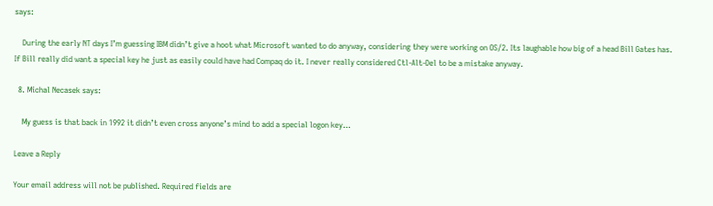says:

    During the early NT days I’m guessing IBM didn’t give a hoot what Microsoft wanted to do anyway, considering they were working on OS/2. Its laughable how big of a head Bill Gates has. If Bill really did want a special key he just as easily could have had Compaq do it. I never really considered Ctl-Alt-Del to be a mistake anyway.

  8. Michal Necasek says:

    My guess is that back in 1992 it didn’t even cross anyone’s mind to add a special logon key…

Leave a Reply

Your email address will not be published. Required fields are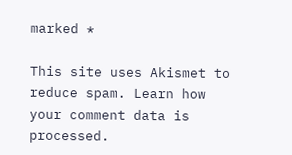marked *

This site uses Akismet to reduce spam. Learn how your comment data is processed.